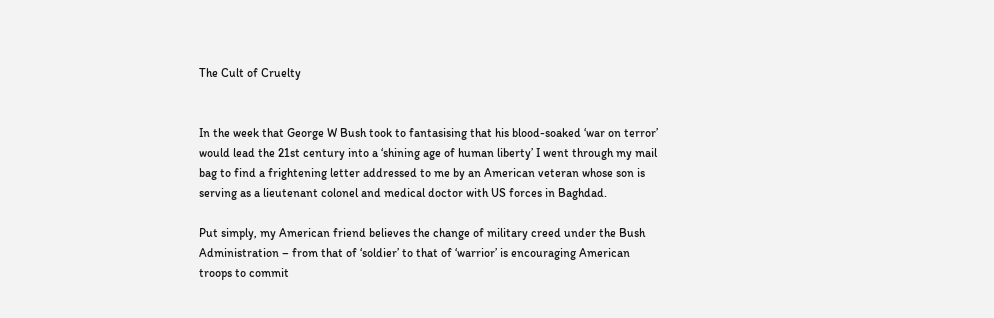The Cult of Cruelty


In the week that George W Bush took to fantasising that his blood-soaked ‘war on terror’ would lead the 21st century into a ‘shining age of human liberty’ I went through my mail bag to find a frightening letter addressed to me by an American veteran whose son is serving as a lieutenant colonel and medical doctor with US forces in Baghdad.

Put simply, my American friend believes the change of military creed under the Bush Administration – from that of ‘soldier’ to that of ‘warrior’ is encouraging American troops to commit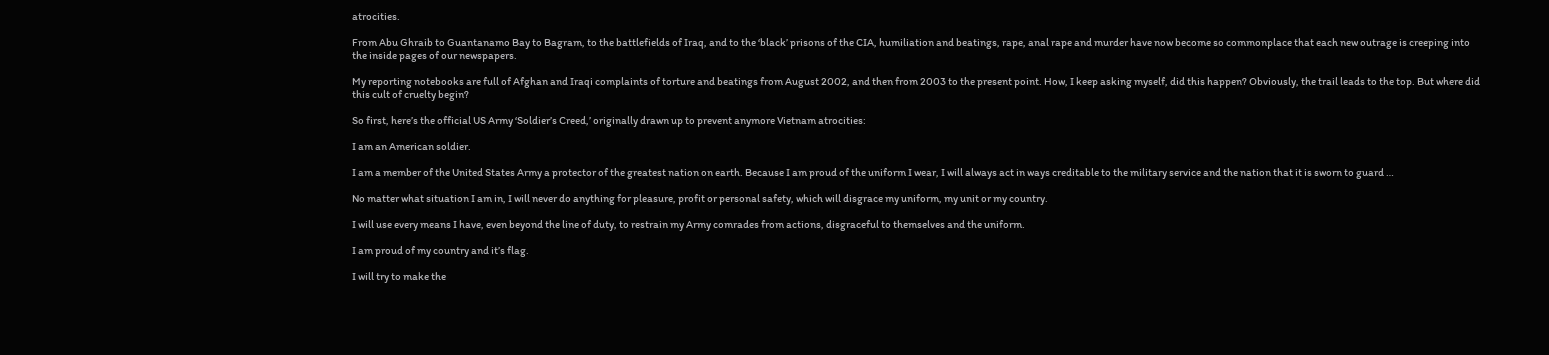atrocities.

From Abu Ghraib to Guantanamo Bay to Bagram, to the battlefields of Iraq, and to the ‘black’ prisons of the CIA, humiliation and beatings, rape, anal rape and murder have now become so commonplace that each new outrage is creeping into the inside pages of our newspapers.

My reporting notebooks are full of Afghan and Iraqi complaints of torture and beatings from August 2002, and then from 2003 to the present point. How, I keep asking myself, did this happen? Obviously, the trail leads to the top. But where did this cult of cruelty begin?

So first, here’s the official US Army ‘Soldier’s Creed,’ originally drawn up to prevent anymore Vietnam atrocities:

I am an American soldier.

I am a member of the United States Army a protector of the greatest nation on earth. Because I am proud of the uniform I wear, I will always act in ways creditable to the military service and the nation that it is sworn to guard …

No matter what situation I am in, I will never do anything for pleasure, profit or personal safety, which will disgrace my uniform, my unit or my country.

I will use every means I have, even beyond the line of duty, to restrain my Army comrades from actions, disgraceful to themselves and the uniform.

I am proud of my country and it’s flag.

I will try to make the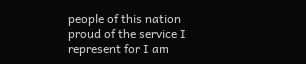people of this nation proud of the service I represent for I am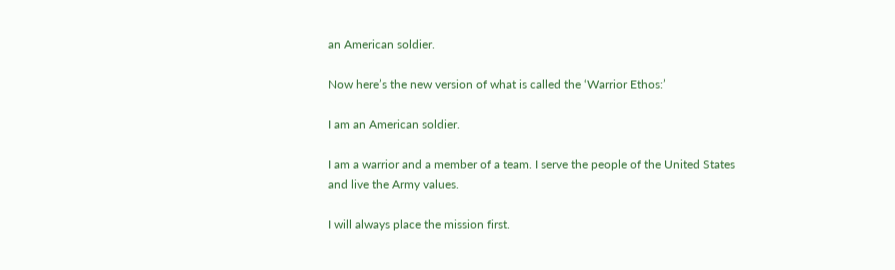an American soldier.

Now here’s the new version of what is called the ‘Warrior Ethos:’

I am an American soldier.

I am a warrior and a member of a team. I serve the people of the United States and live the Army values.

I will always place the mission first.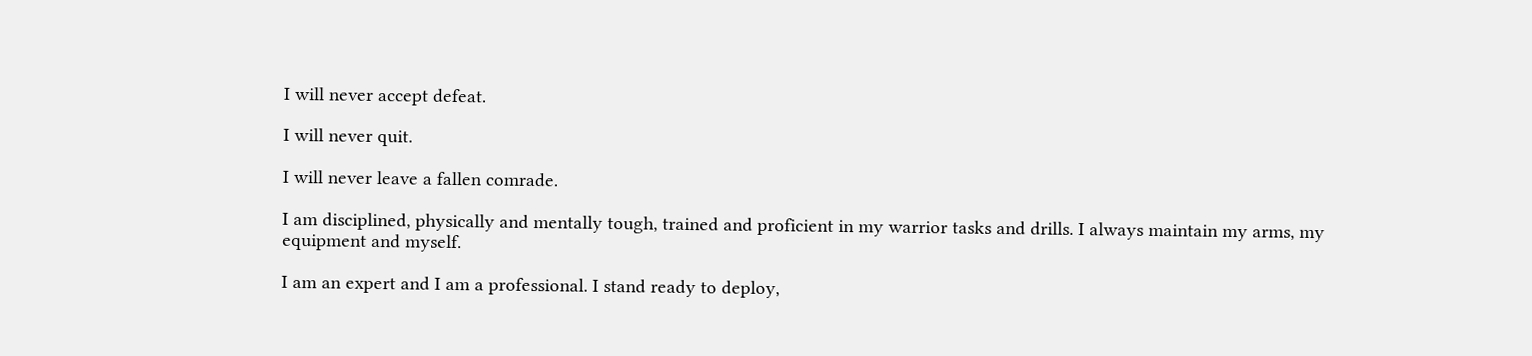I will never accept defeat.

I will never quit.

I will never leave a fallen comrade.

I am disciplined, physically and mentally tough, trained and proficient in my warrior tasks and drills. I always maintain my arms, my equipment and myself.

I am an expert and I am a professional. I stand ready to deploy,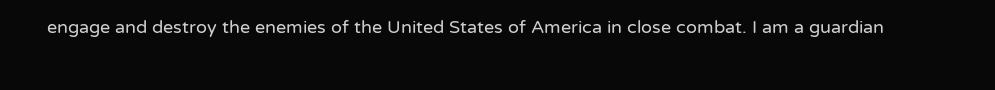engage and destroy the enemies of the United States of America in close combat. I am a guardian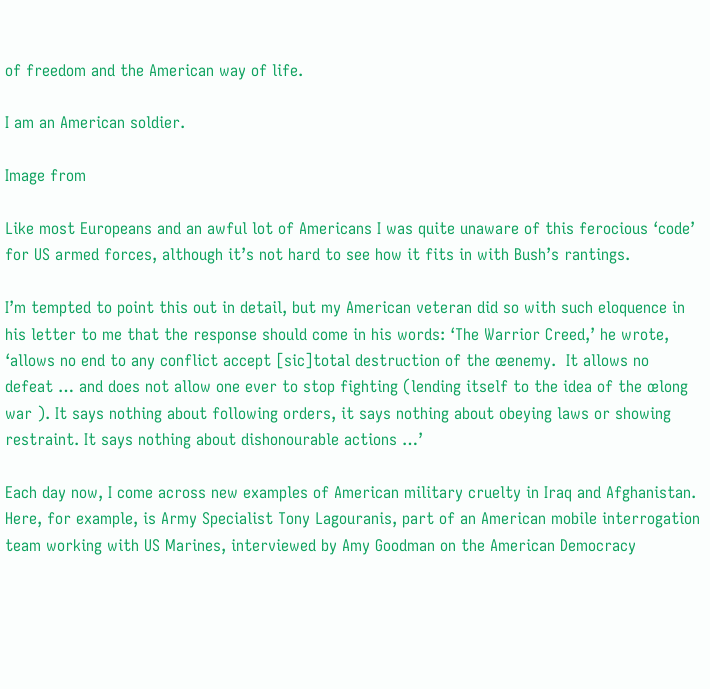of freedom and the American way of life.

I am an American soldier.

Image from

Like most Europeans and an awful lot of Americans I was quite unaware of this ferocious ‘code’ for US armed forces, although it’s not hard to see how it fits in with Bush’s rantings.

I’m tempted to point this out in detail, but my American veteran did so with such eloquence in his letter to me that the response should come in his words: ‘The Warrior Creed,’ he wrote, ‘allows no end to any conflict accept [sic]total destruction of the œenemy.  It allows no defeat … and does not allow one ever to stop fighting (lending itself to the idea of the œlong war ). It says nothing about following orders, it says nothing about obeying laws or showing restraint. It says nothing about dishonourable actions …’

Each day now, I come across new examples of American military cruelty in Iraq and Afghanistan. Here, for example, is Army Specialist Tony Lagouranis, part of an American mobile interrogation team working with US Marines, interviewed by Amy Goodman on the American Democracy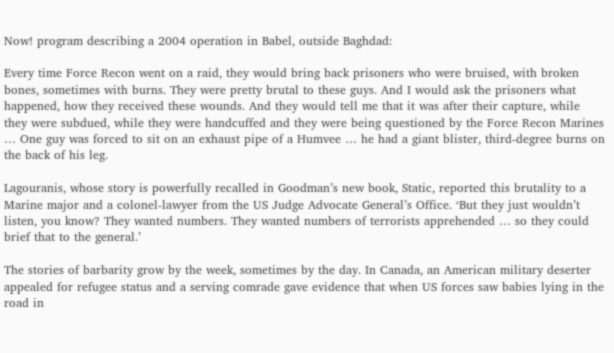Now! program describing a 2004 operation in Babel, outside Baghdad:

Every time Force Recon went on a raid, they would bring back prisoners who were bruised, with broken bones, sometimes with burns. They were pretty brutal to these guys. And I would ask the prisoners what happened, how they received these wounds. And they would tell me that it was after their capture, while they were subdued, while they were handcuffed and they were being questioned by the Force Recon Marines … One guy was forced to sit on an exhaust pipe of a Humvee … he had a giant blister, third-degree burns on the back of his leg.

Lagouranis, whose story is powerfully recalled in Goodman’s new book, Static, reported this brutality to a Marine major and a colonel-lawyer from the US Judge Advocate General’s Office. ‘But they just wouldn’t listen, you know? They wanted numbers. They wanted numbers of terrorists apprehended … so they could brief that to the general.’

The stories of barbarity grow by the week, sometimes by the day. In Canada, an American military deserter appealed for refugee status and a serving comrade gave evidence that when US forces saw babies lying in the road in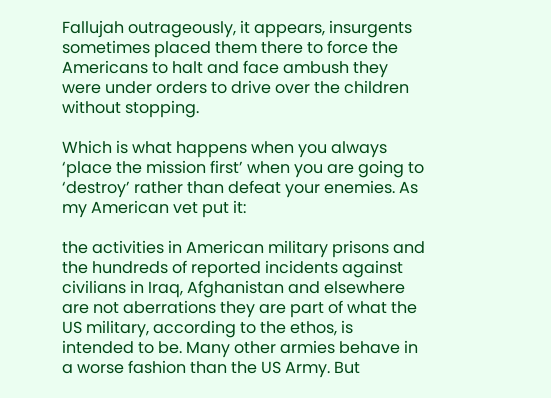Fallujah outrageously, it appears, insurgents sometimes placed them there to force the Americans to halt and face ambush they were under orders to drive over the children without stopping.

Which is what happens when you always ‘place the mission first’ when you are going to ‘destroy’ rather than defeat your enemies. As my American vet put it:

the activities in American military prisons and the hundreds of reported incidents against civilians in Iraq, Afghanistan and elsewhere are not aberrations they are part of what the US military, according to the ethos, is intended to be. Many other armies behave in a worse fashion than the US Army. But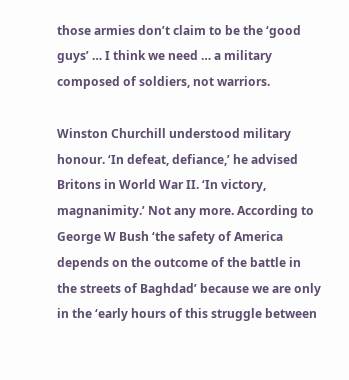those armies don’t claim to be the ‘good guys’ … I think we need … a military composed of soldiers, not warriors.

Winston Churchill understood military honour. ‘In defeat, defiance,’ he advised Britons in World War II. ‘In victory, magnanimity.’ Not any more. According to George W Bush ‘the safety of America depends on the outcome of the battle in the streets of Baghdad’ because we are only in the ‘early hours of this struggle between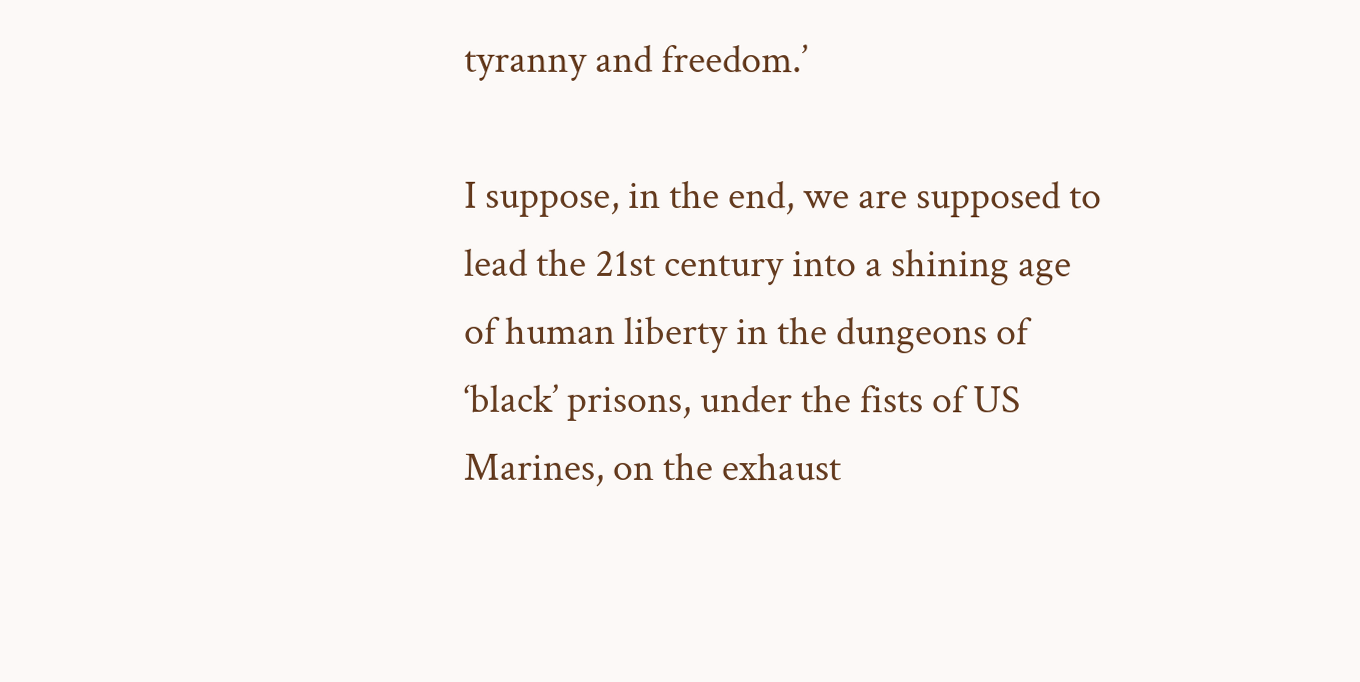tyranny and freedom.’

I suppose, in the end, we are supposed to lead the 21st century into a shining age of human liberty in the dungeons of ‘black’ prisons, under the fists of US Marines, on the exhaust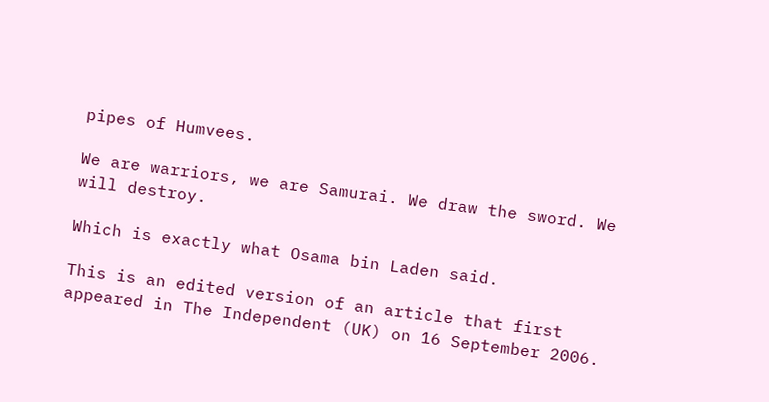pipes of Humvees.

We are warriors, we are Samurai. We draw the sword. We will destroy.

Which is exactly what Osama bin Laden said.

This is an edited version of an article that first appeared in The Independent (UK) on 16 September 2006.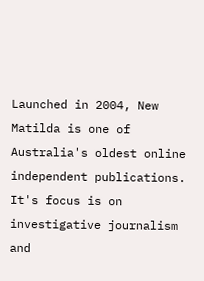Launched in 2004, New Matilda is one of Australia's oldest online independent publications. It's focus is on investigative journalism and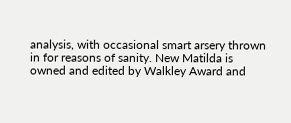analysis, with occasional smart arsery thrown in for reasons of sanity. New Matilda is owned and edited by Walkley Award and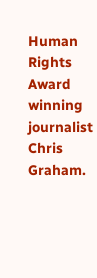Human Rights Award winning journalist Chris Graham.